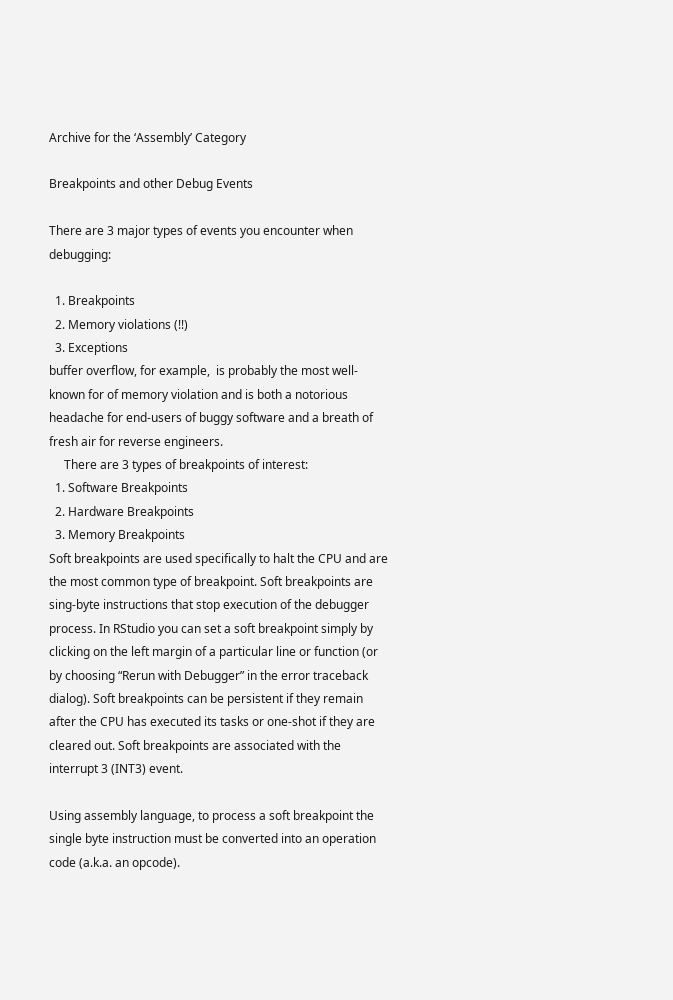Archive for the ‘Assembly’ Category

Breakpoints and other Debug Events

There are 3 major types of events you encounter when debugging:

  1. Breakpoints
  2. Memory violations (!!)
  3. Exceptions
buffer overflow, for example,  is probably the most well-known for of memory violation and is both a notorious headache for end-users of buggy software and a breath of fresh air for reverse engineers.
     There are 3 types of breakpoints of interest:
  1. Software Breakpoints
  2. Hardware Breakpoints
  3. Memory Breakpoints
Soft breakpoints are used specifically to halt the CPU and are the most common type of breakpoint. Soft breakpoints are sing-byte instructions that stop execution of the debugger process. In RStudio you can set a soft breakpoint simply by clicking on the left margin of a particular line or function (or by choosing “Rerun with Debugger” in the error traceback dialog). Soft breakpoints can be persistent if they remain after the CPU has executed its tasks or one-shot if they are cleared out. Soft breakpoints are associated with the interrupt 3 (INT3) event.

Using assembly language, to process a soft breakpoint the single byte instruction must be converted into an operation code (a.k.a. an opcode).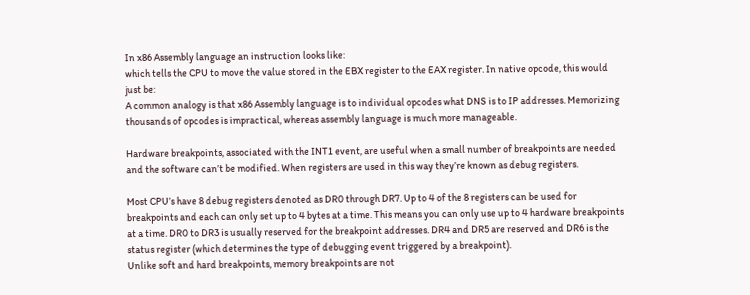In x86 Assembly language an instruction looks like:
which tells the CPU to move the value stored in the EBX register to the EAX register. In native opcode, this would just be:
A common analogy is that x86 Assembly language is to individual opcodes what DNS is to IP addresses. Memorizing thousands of opcodes is impractical, whereas assembly language is much more manageable.

Hardware breakpoints, associated with the INT1 event, are useful when a small number of breakpoints are needed and the software can’t be modified. When registers are used in this way they’re known as debug registers.

Most CPU’s have 8 debug registers denoted as DR0 through DR7. Up to 4 of the 8 registers can be used for breakpoints and each can only set up to 4 bytes at a time. This means you can only use up to 4 hardware breakpoints at a time. DR0 to DR3 is usually reserved for the breakpoint addresses. DR4 and DR5 are reserved and DR6 is the status register (which determines the type of debugging event triggered by a breakpoint).
Unlike soft and hard breakpoints, memory breakpoints are not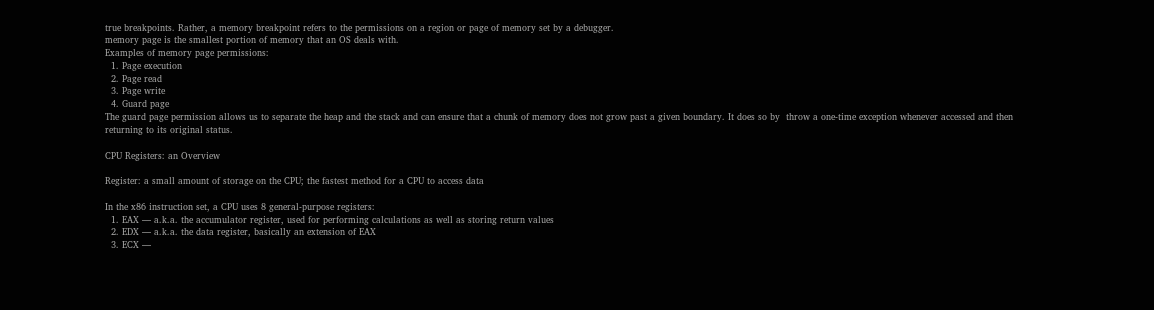true breakpoints. Rather, a memory breakpoint refers to the permissions on a region or page of memory set by a debugger.
memory page is the smallest portion of memory that an OS deals with.
Examples of memory page permissions:
  1. Page execution
  2. Page read
  3. Page write
  4. Guard page
The guard page permission allows us to separate the heap and the stack and can ensure that a chunk of memory does not grow past a given boundary. It does so by  throw a one-time exception whenever accessed and then returning to its original status.

CPU Registers: an Overview

Register: a small amount of storage on the CPU; the fastest method for a CPU to access data

In the x86 instruction set, a CPU uses 8 general-purpose registers:
  1. EAX — a.k.a. the accumulator register, used for performing calculations as well as storing return values
  2. EDX — a.k.a. the data register, basically an extension of EAX
  3. ECX —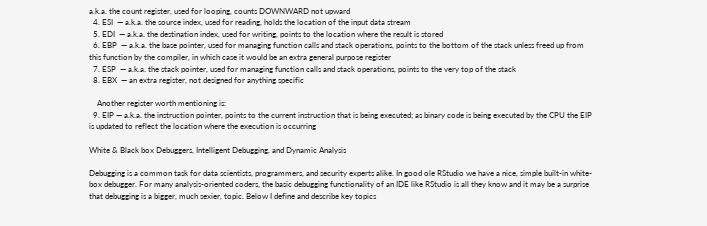a.k.a. the count register, used for looping, counts DOWNWARD not upward
  4. ESI  — a.k.a. the source index, used for reading, holds the location of the input data stream
  5. EDI  — a.k.a. the destination index, used for writing, points to the location where the result is stored
  6. EBP  — a.k.a. the base pointer, used for managing function calls and stack operations, points to the bottom of the stack unless freed up from this function by the compiler, in which case it would be an extra general purpose register
  7. ESP  — a.k.a. the stack pointer, used for managing function calls and stack operations, points to the very top of the stack
  8. EBX  — an extra register, not designed for anything specific

    Another register worth mentioning is:
  9. EIP — a.k.a. the instruction pointer, points to the current instruction that is being executed; as binary code is being executed by the CPU the EIP is updated to reflect the location where the execution is occurring

White & Black box Debuggers, Intelligent Debugging, and Dynamic Analysis

Debugging is a common task for data scientists, programmers, and security experts alike. In good ole RStudio we have a nice, simple built-in white-box debugger. For many analysis-oriented coders, the basic debugging functionality of an IDE like RStudio is all they know and it may be a surprise that debugging is a bigger, much sexier, topic. Below I define and describe key topics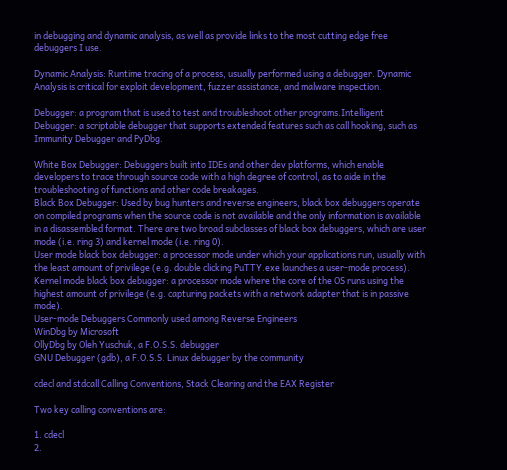in debugging and dynamic analysis, as well as provide links to the most cutting edge free debuggers I use.

Dynamic Analysis: Runtime tracing of a process, usually performed using a debugger. Dynamic Analysis is critical for exploit development, fuzzer assistance, and malware inspection.

Debugger: a program that is used to test and troubleshoot other programs.Intelligent Debugger: a scriptable debugger that supports extended features such as call hooking, such as Immunity Debugger and PyDbg.

White Box Debugger: Debuggers built into IDEs and other dev platforms, which enable developers to trace through source code with a high degree of control, as to aide in the troubleshooting of functions and other code breakages.
Black Box Debugger: Used by bug hunters and reverse engineers, black box debuggers operate on compiled programs when the source code is not available and the only information is available in a disassembled format. There are two broad subclasses of black box debuggers, which are user mode (i.e. ring 3) and kernel mode (i.e. ring 0).
User mode black box debugger: a processor mode under which your applications run, usually with the least amount of privilege (e.g. double clicking PuTTY.exe launches a user-mode process).
Kernel mode black box debugger: a processor mode where the core of the OS runs using the highest amount of privilege (e.g. capturing packets with a network adapter that is in passive mode).
User-mode Debuggers Commonly used among Reverse Engineers
WinDbg by Microsoft
OllyDbg by Oleh Yuschuk, a F.O.S.S. debugger
GNU Debugger (gdb), a F.O.S.S. Linux debugger by the community

cdecl and stdcall Calling Conventions, Stack Clearing and the EAX Register

Two key calling conventions are:

1. cdecl
2.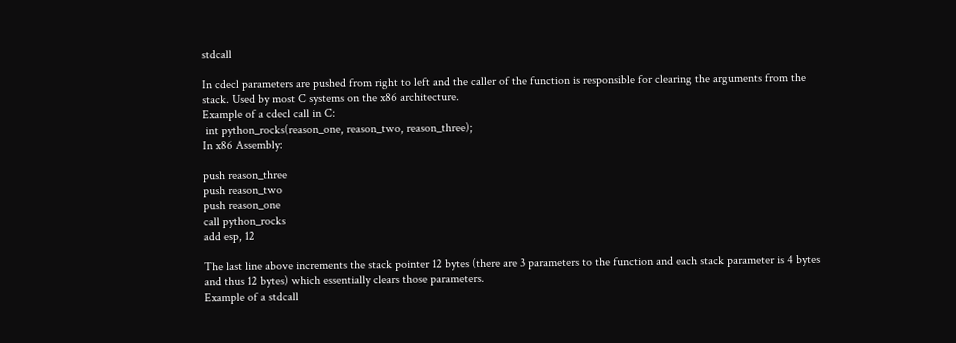stdcall

In cdecl parameters are pushed from right to left and the caller of the function is responsible for clearing the arguments from the stack. Used by most C systems on the x86 architecture.
Example of a cdecl call in C:
 int python_rocks(reason_one, reason_two, reason_three);
In x86 Assembly:

push reason_three
push reason_two
push reason_one
call python_rocks
add esp, 12

The last line above increments the stack pointer 12 bytes (there are 3 parameters to the function and each stack parameter is 4 bytes and thus 12 bytes) which essentially clears those parameters.
Example of a stdcall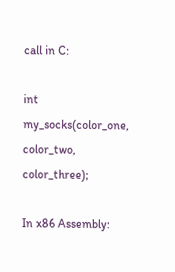call in C:

int my_socks(color_one, color_two, color_three);

In x86 Assembly: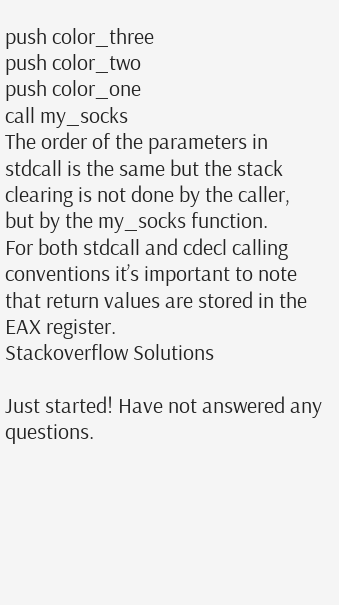push color_three
push color_two
push color_one
call my_socks
The order of the parameters in stdcall is the same but the stack clearing is not done by the caller, but by the my_socks function.
For both stdcall and cdecl calling conventions it’s important to note that return values are stored in the EAX register.
Stackoverflow Solutions

Just started! Have not answered any questions.